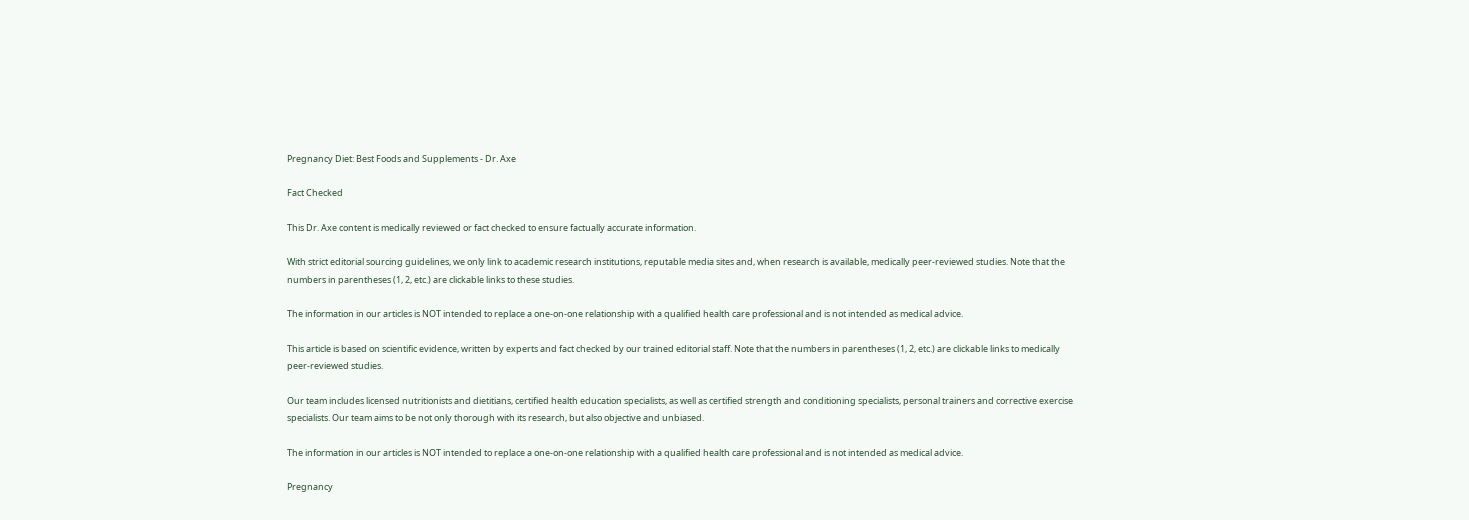Pregnancy Diet: Best Foods and Supplements - Dr. Axe

Fact Checked

This Dr. Axe content is medically reviewed or fact checked to ensure factually accurate information.

With strict editorial sourcing guidelines, we only link to academic research institutions, reputable media sites and, when research is available, medically peer-reviewed studies. Note that the numbers in parentheses (1, 2, etc.) are clickable links to these studies.

The information in our articles is NOT intended to replace a one-on-one relationship with a qualified health care professional and is not intended as medical advice.

This article is based on scientific evidence, written by experts and fact checked by our trained editorial staff. Note that the numbers in parentheses (1, 2, etc.) are clickable links to medically peer-reviewed studies.

Our team includes licensed nutritionists and dietitians, certified health education specialists, as well as certified strength and conditioning specialists, personal trainers and corrective exercise specialists. Our team aims to be not only thorough with its research, but also objective and unbiased.

The information in our articles is NOT intended to replace a one-on-one relationship with a qualified health care professional and is not intended as medical advice.

Pregnancy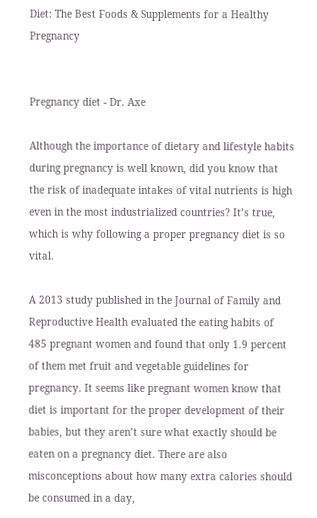Diet: The Best Foods & Supplements for a Healthy Pregnancy


Pregnancy diet - Dr. Axe

Although the importance of dietary and lifestyle habits during pregnancy is well known, did you know that the risk of inadequate intakes of vital nutrients is high even in the most industrialized countries? It’s true, which is why following a proper pregnancy diet is so vital.

A 2013 study published in the Journal of Family and Reproductive Health evaluated the eating habits of 485 pregnant women and found that only 1.9 percent of them met fruit and vegetable guidelines for pregnancy. It seems like pregnant women know that diet is important for the proper development of their babies, but they aren’t sure what exactly should be eaten on a pregnancy diet. There are also misconceptions about how many extra calories should be consumed in a day,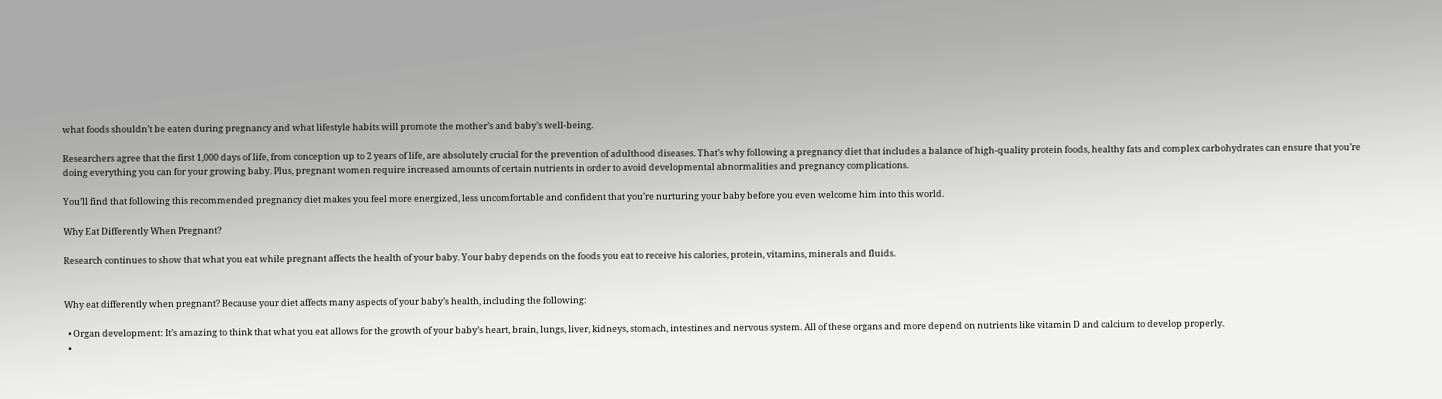what foods shouldn’t be eaten during pregnancy and what lifestyle habits will promote the mother’s and baby’s well-being.

Researchers agree that the first 1,000 days of life, from conception up to 2 years of life, are absolutely crucial for the prevention of adulthood diseases. That’s why following a pregnancy diet that includes a balance of high-quality protein foods, healthy fats and complex carbohydrates can ensure that you’re doing everything you can for your growing baby. Plus, pregnant women require increased amounts of certain nutrients in order to avoid developmental abnormalities and pregnancy complications.

You’ll find that following this recommended pregnancy diet makes you feel more energized, less uncomfortable and confident that you’re nurturing your baby before you even welcome him into this world.

Why Eat Differently When Pregnant?

Research continues to show that what you eat while pregnant affects the health of your baby. Your baby depends on the foods you eat to receive his calories, protein, vitamins, minerals and fluids.


Why eat differently when pregnant? Because your diet affects many aspects of your baby’s health, including the following:

  • Organ development: It’s amazing to think that what you eat allows for the growth of your baby’s heart, brain, lungs, liver, kidneys, stomach, intestines and nervous system. All of these organs and more depend on nutrients like vitamin D and calcium to develop properly.
  •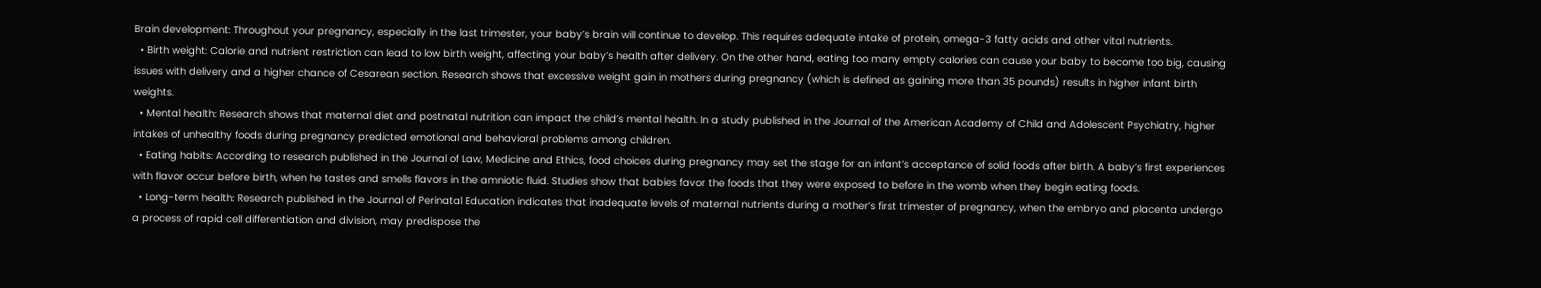Brain development: Throughout your pregnancy, especially in the last trimester, your baby’s brain will continue to develop. This requires adequate intake of protein, omega-3 fatty acids and other vital nutrients.
  • Birth weight: Calorie and nutrient restriction can lead to low birth weight, affecting your baby’s health after delivery. On the other hand, eating too many empty calories can cause your baby to become too big, causing issues with delivery and a higher chance of Cesarean section. Research shows that excessive weight gain in mothers during pregnancy (which is defined as gaining more than 35 pounds) results in higher infant birth weights.
  • Mental health: Research shows that maternal diet and postnatal nutrition can impact the child’s mental health. In a study published in the Journal of the American Academy of Child and Adolescent Psychiatry, higher intakes of unhealthy foods during pregnancy predicted emotional and behavioral problems among children.
  • Eating habits: According to research published in the Journal of Law, Medicine and Ethics, food choices during pregnancy may set the stage for an infant’s acceptance of solid foods after birth. A baby’s first experiences with flavor occur before birth, when he tastes and smells flavors in the amniotic fluid. Studies show that babies favor the foods that they were exposed to before in the womb when they begin eating foods.
  • Long-term health: Research published in the Journal of Perinatal Education indicates that inadequate levels of maternal nutrients during a mother’s first trimester of pregnancy, when the embryo and placenta undergo a process of rapid cell differentiation and division, may predispose the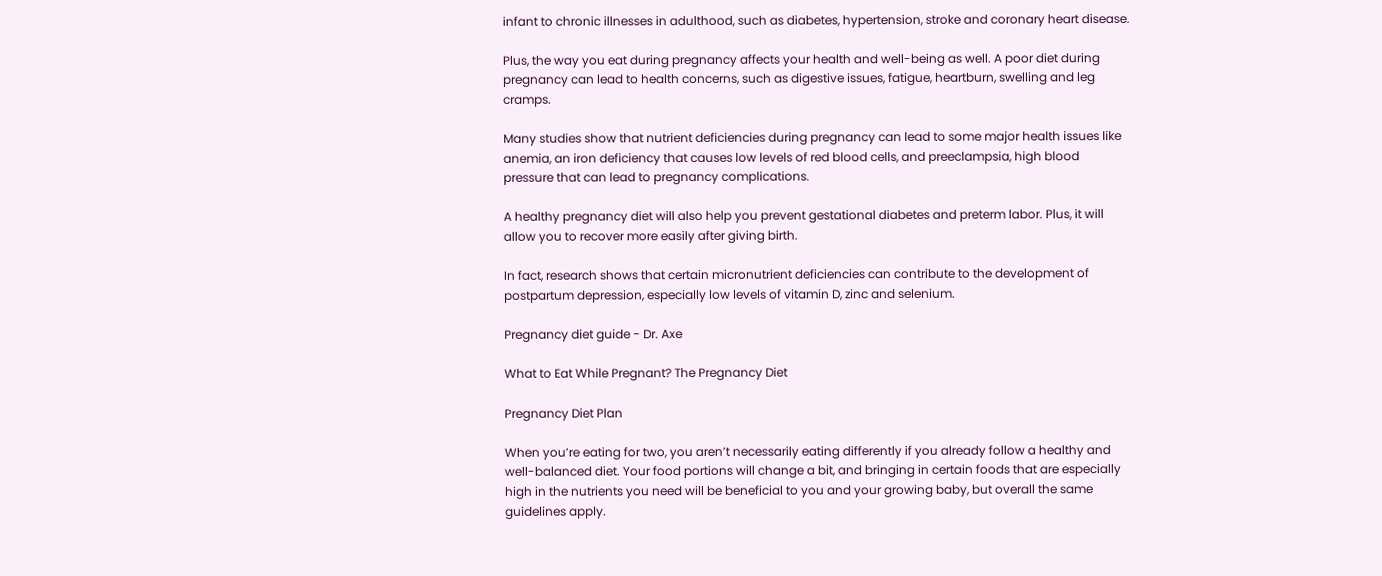infant to chronic illnesses in adulthood, such as diabetes, hypertension, stroke and coronary heart disease.

Plus, the way you eat during pregnancy affects your health and well-being as well. A poor diet during pregnancy can lead to health concerns, such as digestive issues, fatigue, heartburn, swelling and leg cramps.

Many studies show that nutrient deficiencies during pregnancy can lead to some major health issues like anemia, an iron deficiency that causes low levels of red blood cells, and preeclampsia, high blood pressure that can lead to pregnancy complications.

A healthy pregnancy diet will also help you prevent gestational diabetes and preterm labor. Plus, it will allow you to recover more easily after giving birth.

In fact, research shows that certain micronutrient deficiencies can contribute to the development of postpartum depression, especially low levels of vitamin D, zinc and selenium.

Pregnancy diet guide - Dr. Axe

What to Eat While Pregnant? The Pregnancy Diet

Pregnancy Diet Plan

When you’re eating for two, you aren’t necessarily eating differently if you already follow a healthy and well-balanced diet. Your food portions will change a bit, and bringing in certain foods that are especially high in the nutrients you need will be beneficial to you and your growing baby, but overall the same guidelines apply.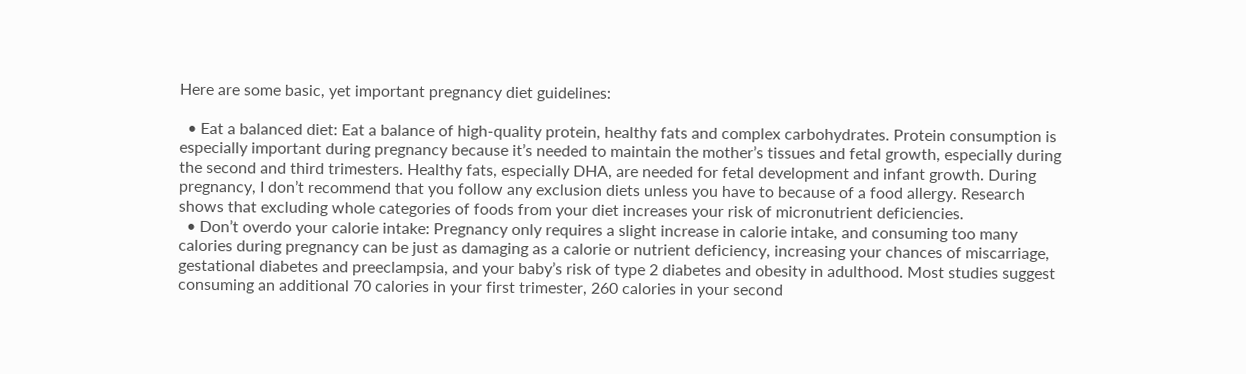Here are some basic, yet important pregnancy diet guidelines:

  • Eat a balanced diet: Eat a balance of high-quality protein, healthy fats and complex carbohydrates. Protein consumption is especially important during pregnancy because it’s needed to maintain the mother’s tissues and fetal growth, especially during the second and third trimesters. Healthy fats, especially DHA, are needed for fetal development and infant growth. During pregnancy, I don’t recommend that you follow any exclusion diets unless you have to because of a food allergy. Research shows that excluding whole categories of foods from your diet increases your risk of micronutrient deficiencies.
  • Don’t overdo your calorie intake: Pregnancy only requires a slight increase in calorie intake, and consuming too many calories during pregnancy can be just as damaging as a calorie or nutrient deficiency, increasing your chances of miscarriage, gestational diabetes and preeclampsia, and your baby’s risk of type 2 diabetes and obesity in adulthood. Most studies suggest consuming an additional 70 calories in your first trimester, 260 calories in your second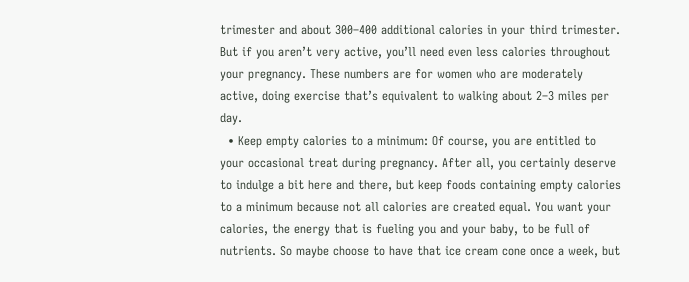trimester and about 300–400 additional calories in your third trimester. But if you aren’t very active, you’ll need even less calories throughout your pregnancy. These numbers are for women who are moderately active, doing exercise that’s equivalent to walking about 2–3 miles per day.
  • Keep empty calories to a minimum: Of course, you are entitled to your occasional treat during pregnancy. After all, you certainly deserve to indulge a bit here and there, but keep foods containing empty calories to a minimum because not all calories are created equal. You want your calories, the energy that is fueling you and your baby, to be full of nutrients. So maybe choose to have that ice cream cone once a week, but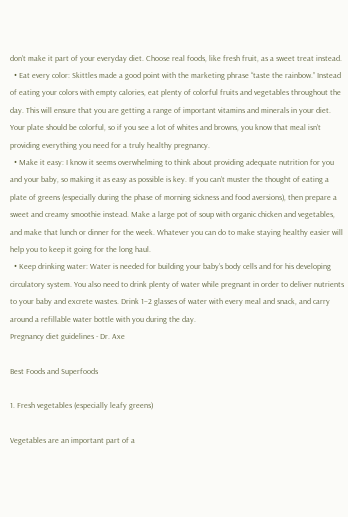don’t make it part of your everyday diet. Choose real foods, like fresh fruit, as a sweet treat instead.
  • Eat every color: Skittles made a good point with the marketing phrase “taste the rainbow.” Instead of eating your colors with empty calories, eat plenty of colorful fruits and vegetables throughout the day. This will ensure that you are getting a range of important vitamins and minerals in your diet. Your plate should be colorful, so if you see a lot of whites and browns, you know that meal isn’t providing everything you need for a truly healthy pregnancy.
  • Make it easy: I know it seems overwhelming to think about providing adequate nutrition for you and your baby, so making it as easy as possible is key. If you can’t muster the thought of eating a plate of greens (especially during the phase of morning sickness and food aversions), then prepare a sweet and creamy smoothie instead. Make a large pot of soup with organic chicken and vegetables, and make that lunch or dinner for the week. Whatever you can do to make staying healthy easier will help you to keep it going for the long haul.
  • Keep drinking water: Water is needed for building your baby’s body cells and for his developing circulatory system. You also need to drink plenty of water while pregnant in order to deliver nutrients to your baby and excrete wastes. Drink 1–2 glasses of water with every meal and snack, and carry around a refillable water bottle with you during the day.
Pregnancy diet guidelines - Dr. Axe

Best Foods and Superfoods

1. Fresh vegetables (especially leafy greens)

Vegetables are an important part of a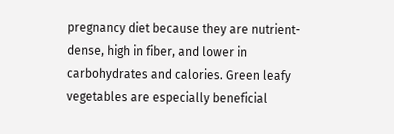pregnancy diet because they are nutrient-dense, high in fiber, and lower in carbohydrates and calories. Green leafy vegetables are especially beneficial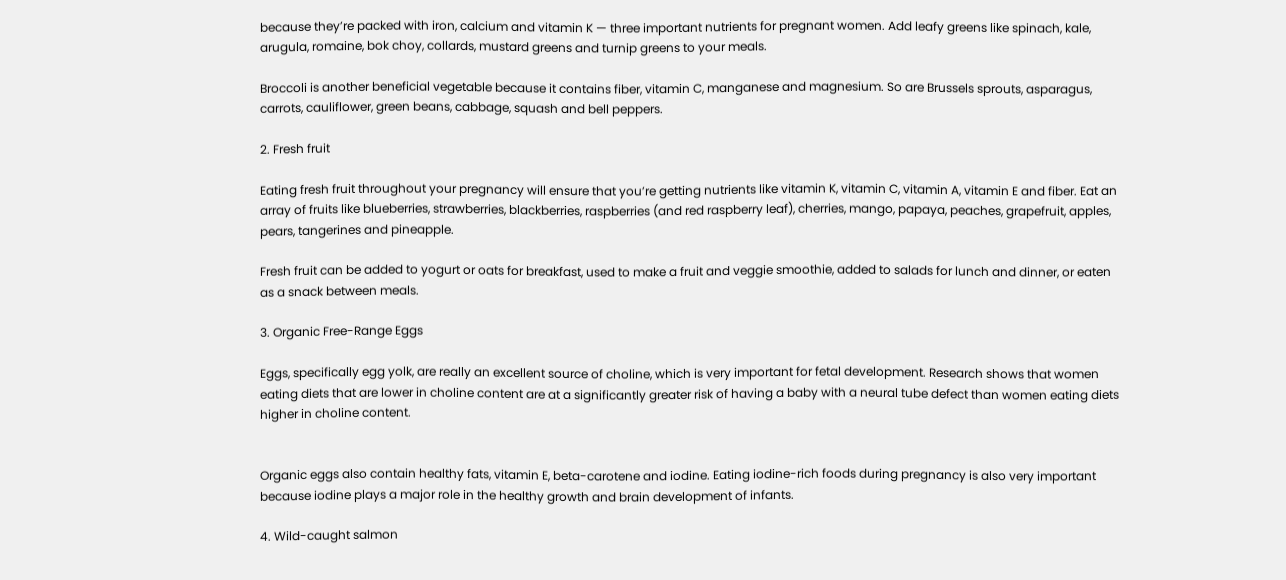because they’re packed with iron, calcium and vitamin K — three important nutrients for pregnant women. Add leafy greens like spinach, kale, arugula, romaine, bok choy, collards, mustard greens and turnip greens to your meals.

Broccoli is another beneficial vegetable because it contains fiber, vitamin C, manganese and magnesium. So are Brussels sprouts, asparagus, carrots, cauliflower, green beans, cabbage, squash and bell peppers.

2. Fresh fruit

Eating fresh fruit throughout your pregnancy will ensure that you’re getting nutrients like vitamin K, vitamin C, vitamin A, vitamin E and fiber. Eat an array of fruits like blueberries, strawberries, blackberries, raspberries (and red raspberry leaf), cherries, mango, papaya, peaches, grapefruit, apples, pears, tangerines and pineapple.

Fresh fruit can be added to yogurt or oats for breakfast, used to make a fruit and veggie smoothie, added to salads for lunch and dinner, or eaten as a snack between meals.

3. Organic Free-Range Eggs

Eggs, specifically egg yolk, are really an excellent source of choline, which is very important for fetal development. Research shows that women eating diets that are lower in choline content are at a significantly greater risk of having a baby with a neural tube defect than women eating diets higher in choline content.


Organic eggs also contain healthy fats, vitamin E, beta-carotene and iodine. Eating iodine-rich foods during pregnancy is also very important because iodine plays a major role in the healthy growth and brain development of infants.

4. Wild-caught salmon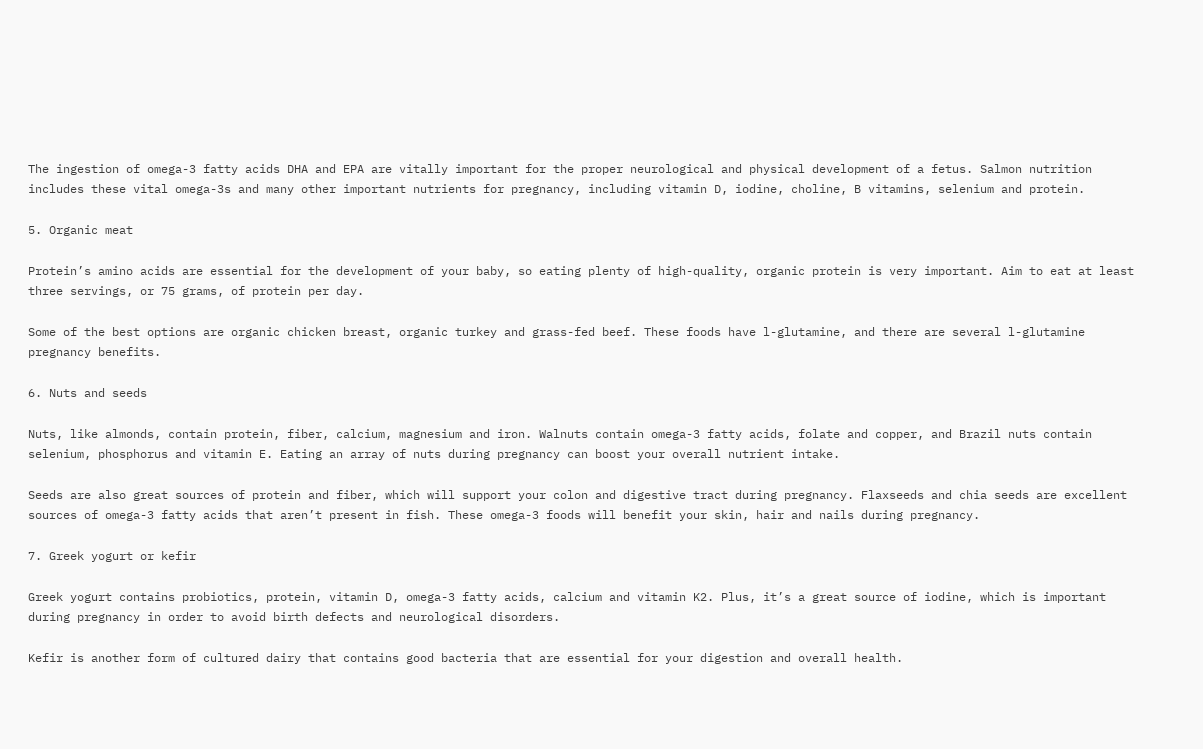The ingestion of omega-3 fatty acids DHA and EPA are vitally important for the proper neurological and physical development of a fetus. Salmon nutrition includes these vital omega-3s and many other important nutrients for pregnancy, including vitamin D, iodine, choline, B vitamins, selenium and protein.

5. Organic meat

Protein’s amino acids are essential for the development of your baby, so eating plenty of high-quality, organic protein is very important. Aim to eat at least three servings, or 75 grams, of protein per day.

Some of the best options are organic chicken breast, organic turkey and grass-fed beef. These foods have l-glutamine, and there are several l-glutamine pregnancy benefits.

6. Nuts and seeds

Nuts, like almonds, contain protein, fiber, calcium, magnesium and iron. Walnuts contain omega-3 fatty acids, folate and copper, and Brazil nuts contain selenium, phosphorus and vitamin E. Eating an array of nuts during pregnancy can boost your overall nutrient intake.

Seeds are also great sources of protein and fiber, which will support your colon and digestive tract during pregnancy. Flaxseeds and chia seeds are excellent sources of omega-3 fatty acids that aren’t present in fish. These omega-3 foods will benefit your skin, hair and nails during pregnancy.

7. Greek yogurt or kefir

Greek yogurt contains probiotics, protein, vitamin D, omega-3 fatty acids, calcium and vitamin K2. Plus, it’s a great source of iodine, which is important during pregnancy in order to avoid birth defects and neurological disorders.

Kefir is another form of cultured dairy that contains good bacteria that are essential for your digestion and overall health.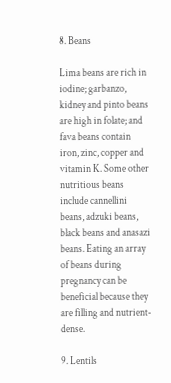8. Beans

Lima beans are rich in iodine; garbanzo, kidney and pinto beans are high in folate; and fava beans contain iron, zinc, copper and vitamin K. Some other nutritious beans include cannellini beans, adzuki beans, black beans and anasazi beans. Eating an array of beans during pregnancy can be beneficial because they are filling and nutrient-dense.

9. Lentils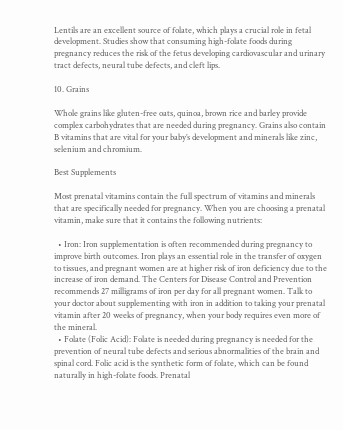Lentils are an excellent source of folate, which plays a crucial role in fetal development. Studies show that consuming high-folate foods during pregnancy reduces the risk of the fetus developing cardiovascular and urinary tract defects, neural tube defects, and cleft lips.

10. Grains

Whole grains like gluten-free oats, quinoa, brown rice and barley provide complex carbohydrates that are needed during pregnancy. Grains also contain B vitamins that are vital for your baby’s development and minerals like zinc, selenium and chromium.

Best Supplements

Most prenatal vitamins contain the full spectrum of vitamins and minerals that are specifically needed for pregnancy. When you are choosing a prenatal vitamin, make sure that it contains the following nutrients:

  • Iron: Iron supplementation is often recommended during pregnancy to improve birth outcomes. Iron plays an essential role in the transfer of oxygen to tissues, and pregnant women are at higher risk of iron deficiency due to the increase of iron demand. The Centers for Disease Control and Prevention recommends 27 milligrams of iron per day for all pregnant women. Talk to your doctor about supplementing with iron in addition to taking your prenatal vitamin after 20 weeks of pregnancy, when your body requires even more of the mineral.
  • Folate (Folic Acid): Folate is needed during pregnancy is needed for the prevention of neural tube defects and serious abnormalities of the brain and spinal cord. Folic acid is the synthetic form of folate, which can be found naturally in high-folate foods. Prenatal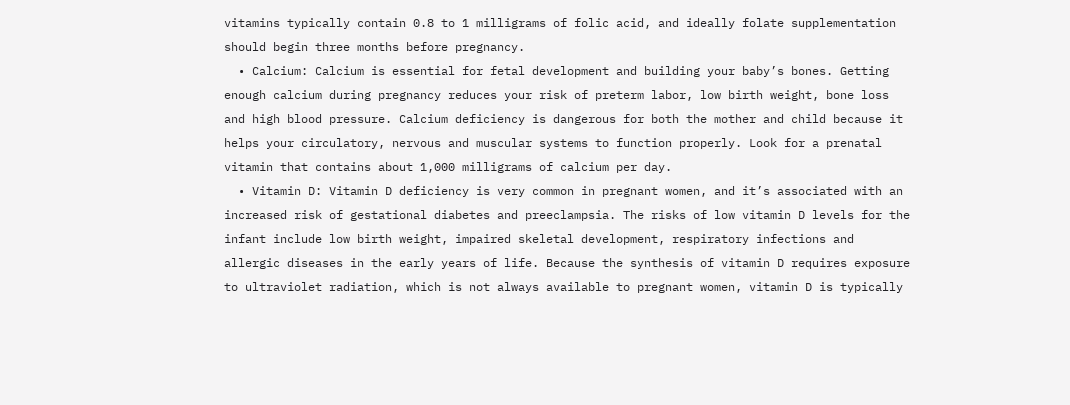vitamins typically contain 0.8 to 1 milligrams of folic acid, and ideally folate supplementation should begin three months before pregnancy.
  • Calcium: Calcium is essential for fetal development and building your baby’s bones. Getting enough calcium during pregnancy reduces your risk of preterm labor, low birth weight, bone loss and high blood pressure. Calcium deficiency is dangerous for both the mother and child because it helps your circulatory, nervous and muscular systems to function properly. Look for a prenatal vitamin that contains about 1,000 milligrams of calcium per day.
  • Vitamin D: Vitamin D deficiency is very common in pregnant women, and it’s associated with an increased risk of gestational diabetes and preeclampsia. The risks of low vitamin D levels for the infant include low birth weight, impaired skeletal development, respiratory infections and allergic diseases in the early years of life. Because the synthesis of vitamin D requires exposure to ultraviolet radiation, which is not always available to pregnant women, vitamin D is typically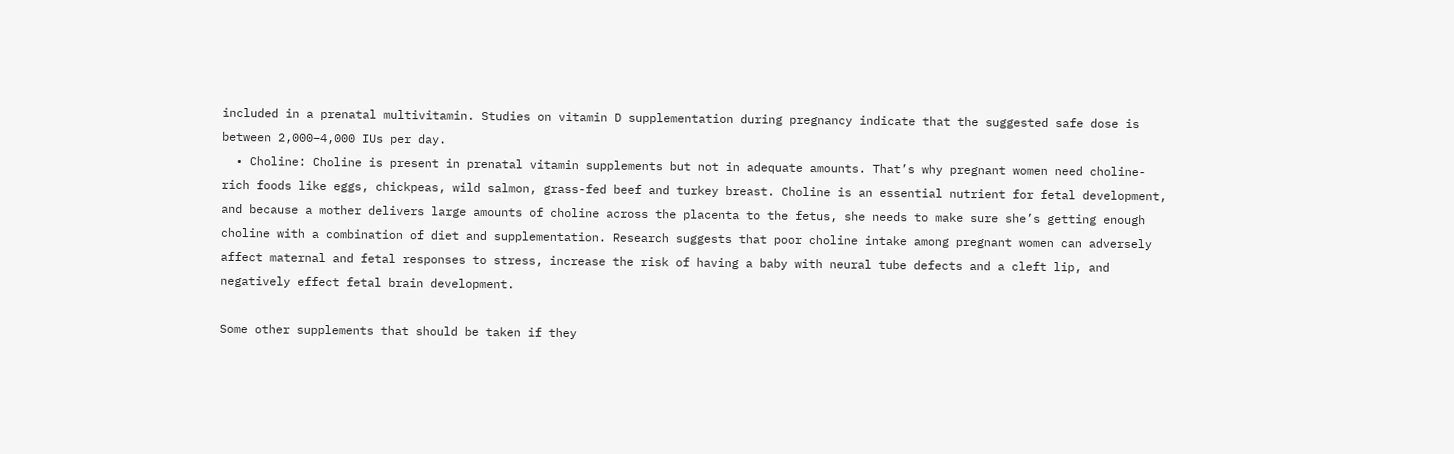included in a prenatal multivitamin. Studies on vitamin D supplementation during pregnancy indicate that the suggested safe dose is between 2,000–4,000 IUs per day.
  • Choline: Choline is present in prenatal vitamin supplements but not in adequate amounts. That’s why pregnant women need choline-rich foods like eggs, chickpeas, wild salmon, grass-fed beef and turkey breast. Choline is an essential nutrient for fetal development, and because a mother delivers large amounts of choline across the placenta to the fetus, she needs to make sure she’s getting enough choline with a combination of diet and supplementation. Research suggests that poor choline intake among pregnant women can adversely affect maternal and fetal responses to stress, increase the risk of having a baby with neural tube defects and a cleft lip, and negatively effect fetal brain development.

Some other supplements that should be taken if they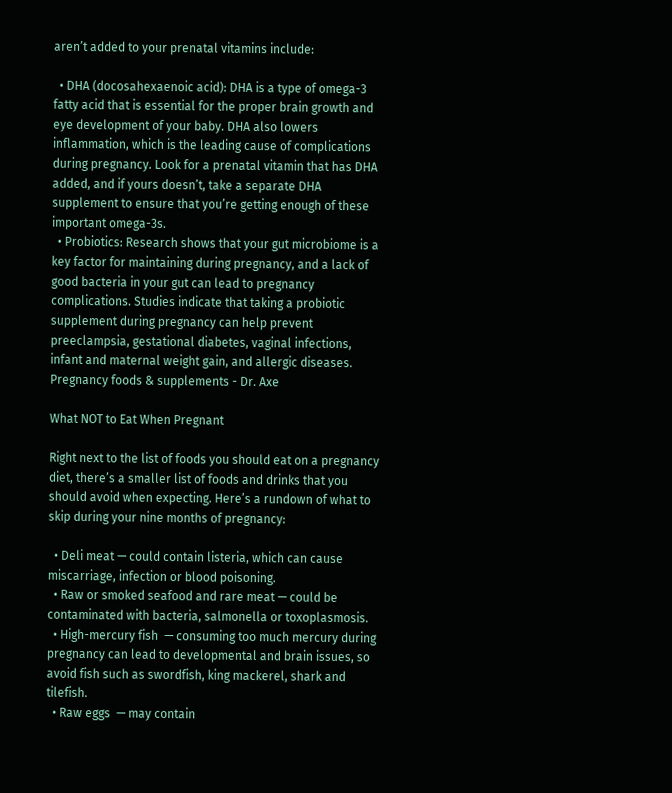aren’t added to your prenatal vitamins include:

  • DHA (docosahexaenoic acid): DHA is a type of omega-3 fatty acid that is essential for the proper brain growth and eye development of your baby. DHA also lowers inflammation, which is the leading cause of complications during pregnancy. Look for a prenatal vitamin that has DHA added, and if yours doesn’t, take a separate DHA supplement to ensure that you’re getting enough of these important omega-3s.
  • Probiotics: Research shows that your gut microbiome is a key factor for maintaining during pregnancy, and a lack of good bacteria in your gut can lead to pregnancy complications. Studies indicate that taking a probiotic supplement during pregnancy can help prevent preeclampsia, gestational diabetes, vaginal infections, infant and maternal weight gain, and allergic diseases.
Pregnancy foods & supplements - Dr. Axe

What NOT to Eat When Pregnant

Right next to the list of foods you should eat on a pregnancy diet, there’s a smaller list of foods and drinks that you should avoid when expecting. Here’s a rundown of what to skip during your nine months of pregnancy:

  • Deli meat — could contain listeria, which can cause miscarriage, infection or blood poisoning.
  • Raw or smoked seafood and rare meat — could be contaminated with bacteria, salmonella or toxoplasmosis.
  • High-mercury fish  — consuming too much mercury during pregnancy can lead to developmental and brain issues, so avoid fish such as swordfish, king mackerel, shark and tilefish.
  • Raw eggs  — may contain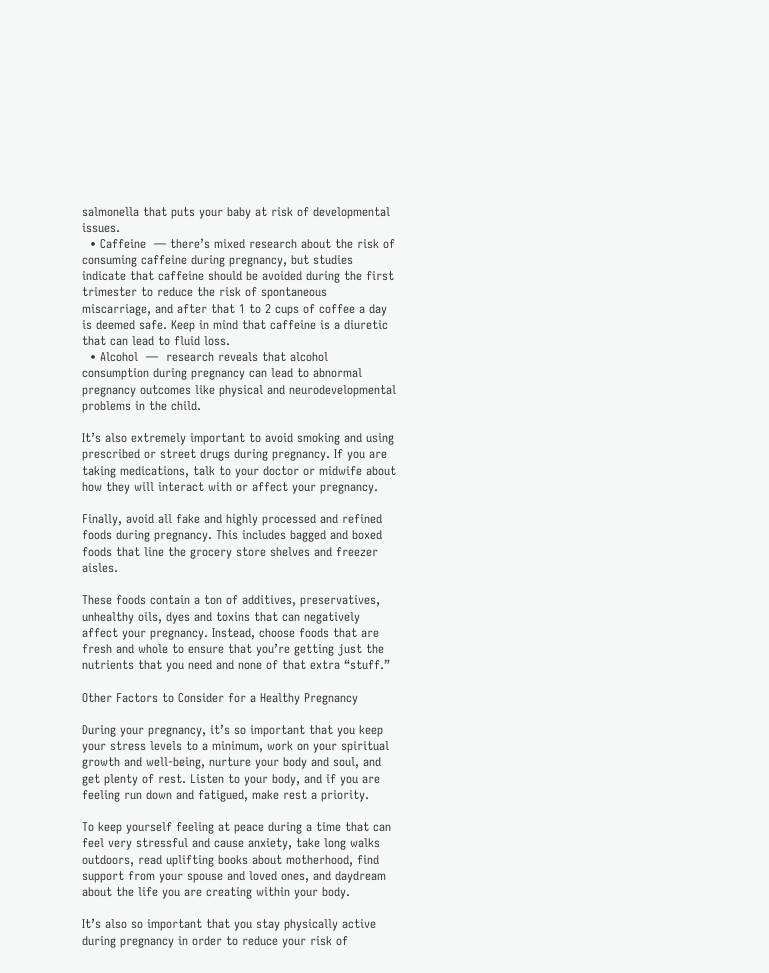salmonella that puts your baby at risk of developmental issues.
  • Caffeine  — there’s mixed research about the risk of consuming caffeine during pregnancy, but studies indicate that caffeine should be avoided during the first trimester to reduce the risk of spontaneous miscarriage, and after that 1 to 2 cups of coffee a day is deemed safe. Keep in mind that caffeine is a diuretic that can lead to fluid loss.
  • Alcohol  —  research reveals that alcohol consumption during pregnancy can lead to abnormal pregnancy outcomes like physical and neurodevelopmental problems in the child.

It’s also extremely important to avoid smoking and using prescribed or street drugs during pregnancy. If you are taking medications, talk to your doctor or midwife about how they will interact with or affect your pregnancy.

Finally, avoid all fake and highly processed and refined foods during pregnancy. This includes bagged and boxed foods that line the grocery store shelves and freezer aisles.

These foods contain a ton of additives, preservatives, unhealthy oils, dyes and toxins that can negatively affect your pregnancy. Instead, choose foods that are fresh and whole to ensure that you’re getting just the nutrients that you need and none of that extra “stuff.”

Other Factors to Consider for a Healthy Pregnancy

During your pregnancy, it’s so important that you keep your stress levels to a minimum, work on your spiritual growth and well-being, nurture your body and soul, and get plenty of rest. Listen to your body, and if you are feeling run down and fatigued, make rest a priority.

To keep yourself feeling at peace during a time that can feel very stressful and cause anxiety, take long walks outdoors, read uplifting books about motherhood, find support from your spouse and loved ones, and daydream about the life you are creating within your body.

It’s also so important that you stay physically active during pregnancy in order to reduce your risk of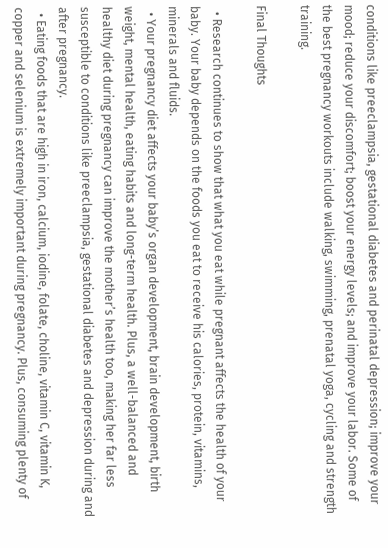conditions like preeclampsia, gestational diabetes and perinatal depression; improve your mood; reduce your discomfort; boost your energy levels; and improve your labor. Some of the best pregnancy workouts include walking, swimming, prenatal yoga, cycling and strength training.

Final Thoughts

  • Research continues to show that what you eat while pregnant affects the health of your baby. Your baby depends on the foods you eat to receive his calories, protein, vitamins, minerals and fluids.
  • Your pregnancy diet affects your baby’s organ development, brain development, birth weight, mental health, eating habits and long-term health. Plus, a well-balanced and healthy diet during pregnancy can improve the mother’s health too, making her far less susceptible to conditions like preeclampsia, gestational diabetes and depression during and after pregnancy.
  • Eating foods that are high in iron, calcium, iodine, folate, choline, vitamin C, vitamin K, copper and selenium is extremely important during pregnancy. Plus, consuming plenty of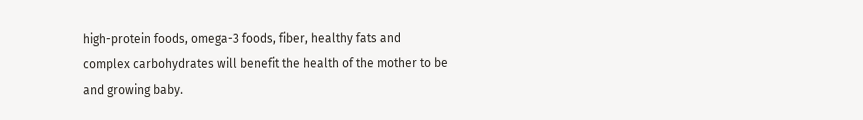high-protein foods, omega-3 foods, fiber, healthy fats and complex carbohydrates will benefit the health of the mother to be and growing baby.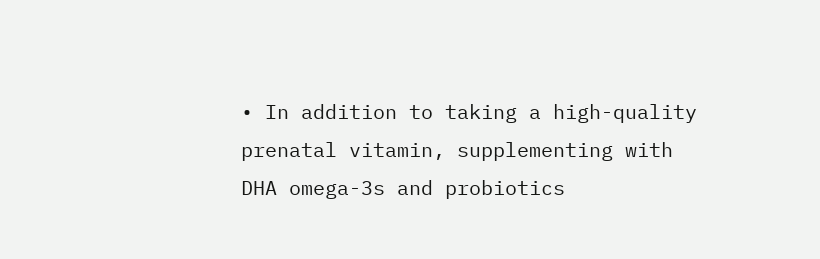• In addition to taking a high-quality prenatal vitamin, supplementing with DHA omega-3s and probiotics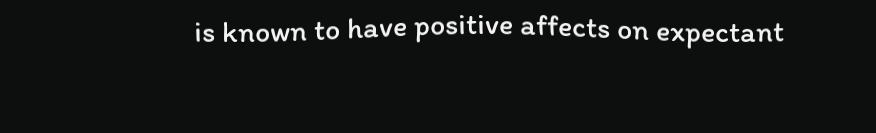is known to have positive affects on expectant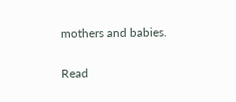mothers and babies.

Read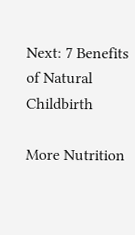Next: 7 Benefits of Natural Childbirth

More Nutrition